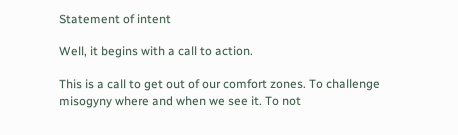Statement of intent

Well, it begins with a call to action.

This is a call to get out of our comfort zones. To challenge misogyny where and when we see it. To not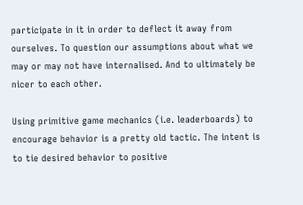participate in it in order to deflect it away from ourselves. To question our assumptions about what we may or may not have internalised. And to ultimately be nicer to each other.

Using primitive game mechanics (i.e. leaderboards) to encourage behavior is a pretty old tactic. The intent is to tie desired behavior to positive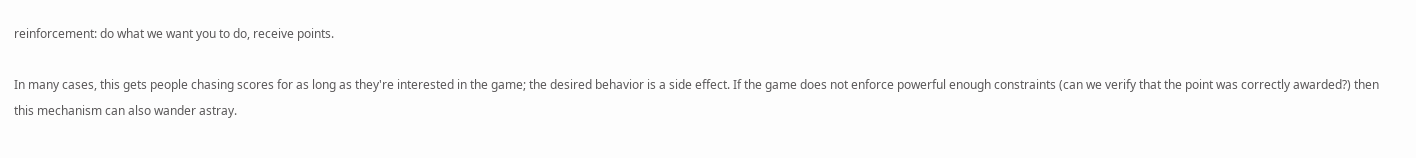reinforcement: do what we want you to do, receive points.

In many cases, this gets people chasing scores for as long as they're interested in the game; the desired behavior is a side effect. If the game does not enforce powerful enough constraints (can we verify that the point was correctly awarded?) then this mechanism can also wander astray.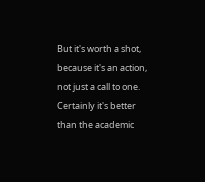But it's worth a shot, because it's an action, not just a call to one. Certainly it's better than the academic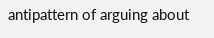antipattern of arguing about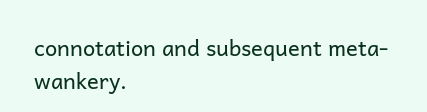connotation and subsequent meta-wankery.